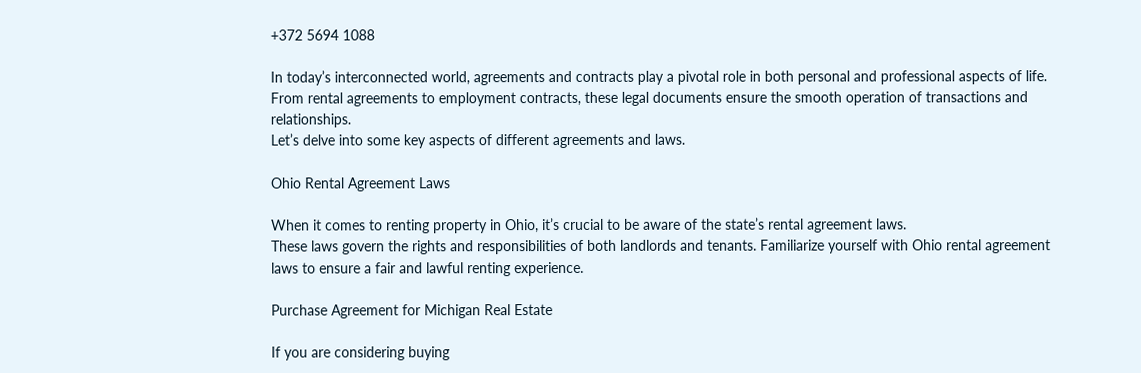+372 5694 1088

In today’s interconnected world, agreements and contracts play a pivotal role in both personal and professional aspects of life.
From rental agreements to employment contracts, these legal documents ensure the smooth operation of transactions and relationships.
Let’s delve into some key aspects of different agreements and laws.

Ohio Rental Agreement Laws

When it comes to renting property in Ohio, it’s crucial to be aware of the state’s rental agreement laws.
These laws govern the rights and responsibilities of both landlords and tenants. Familiarize yourself with Ohio rental agreement laws to ensure a fair and lawful renting experience.

Purchase Agreement for Michigan Real Estate

If you are considering buying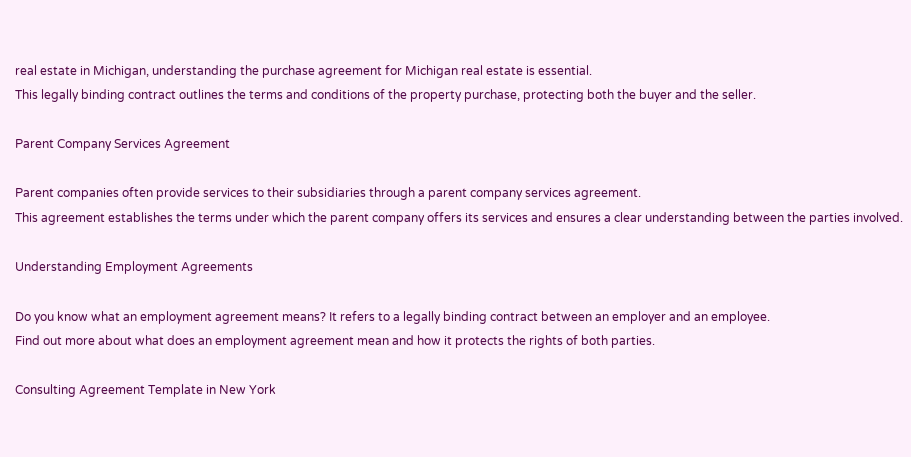real estate in Michigan, understanding the purchase agreement for Michigan real estate is essential.
This legally binding contract outlines the terms and conditions of the property purchase, protecting both the buyer and the seller.

Parent Company Services Agreement

Parent companies often provide services to their subsidiaries through a parent company services agreement.
This agreement establishes the terms under which the parent company offers its services and ensures a clear understanding between the parties involved.

Understanding Employment Agreements

Do you know what an employment agreement means? It refers to a legally binding contract between an employer and an employee.
Find out more about what does an employment agreement mean and how it protects the rights of both parties.

Consulting Agreement Template in New York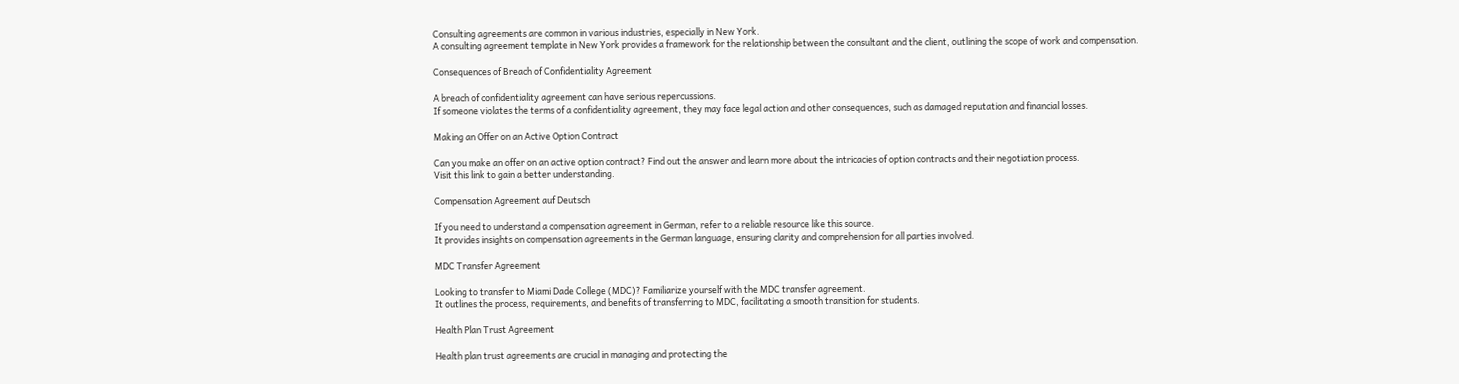Consulting agreements are common in various industries, especially in New York.
A consulting agreement template in New York provides a framework for the relationship between the consultant and the client, outlining the scope of work and compensation.

Consequences of Breach of Confidentiality Agreement

A breach of confidentiality agreement can have serious repercussions.
If someone violates the terms of a confidentiality agreement, they may face legal action and other consequences, such as damaged reputation and financial losses.

Making an Offer on an Active Option Contract

Can you make an offer on an active option contract? Find out the answer and learn more about the intricacies of option contracts and their negotiation process.
Visit this link to gain a better understanding.

Compensation Agreement auf Deutsch

If you need to understand a compensation agreement in German, refer to a reliable resource like this source.
It provides insights on compensation agreements in the German language, ensuring clarity and comprehension for all parties involved.

MDC Transfer Agreement

Looking to transfer to Miami Dade College (MDC)? Familiarize yourself with the MDC transfer agreement.
It outlines the process, requirements, and benefits of transferring to MDC, facilitating a smooth transition for students.

Health Plan Trust Agreement

Health plan trust agreements are crucial in managing and protecting the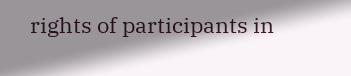rights of participants in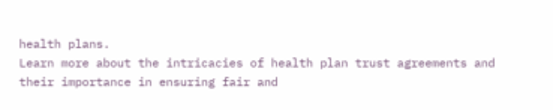health plans.
Learn more about the intricacies of health plan trust agreements and their importance in ensuring fair and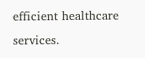efficient healthcare services.